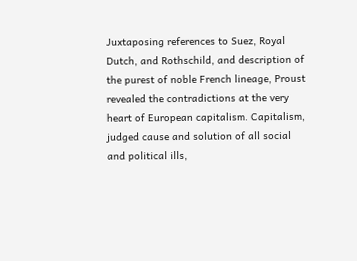Juxtaposing references to Suez, Royal Dutch, and Rothschild, and description of the purest of noble French lineage, Proust revealed the contradictions at the very heart of European capitalism. Capitalism, judged cause and solution of all social and political ills,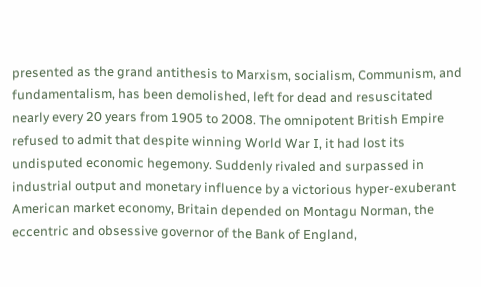presented as the grand antithesis to Marxism, socialism, Communism, and fundamentalism, has been demolished, left for dead and resuscitated nearly every 20 years from 1905 to 2008. The omnipotent British Empire refused to admit that despite winning World War I, it had lost its undisputed economic hegemony. Suddenly rivaled and surpassed in industrial output and monetary influence by a victorious hyper-exuberant American market economy, Britain depended on Montagu Norman, the eccentric and obsessive governor of the Bank of England,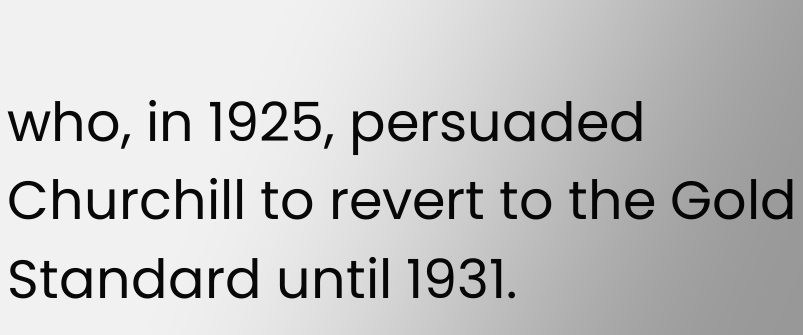who, in 1925, persuaded Churchill to revert to the Gold Standard until 1931.